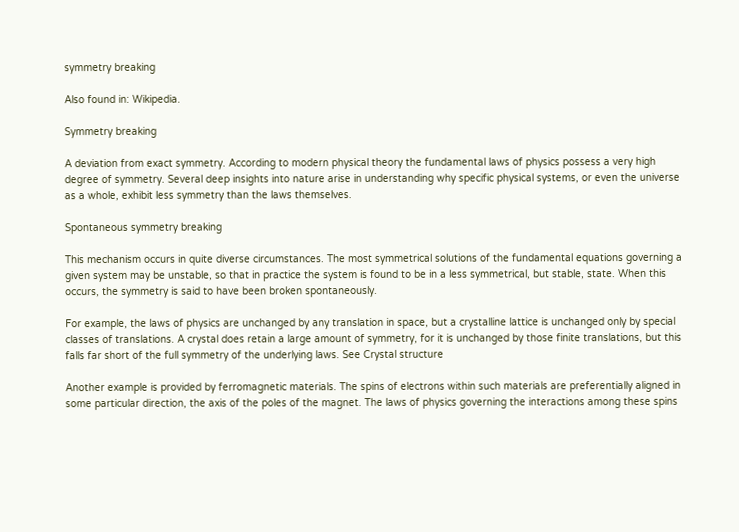symmetry breaking

Also found in: Wikipedia.

Symmetry breaking

A deviation from exact symmetry. According to modern physical theory the fundamental laws of physics possess a very high degree of symmetry. Several deep insights into nature arise in understanding why specific physical systems, or even the universe as a whole, exhibit less symmetry than the laws themselves.

Spontaneous symmetry breaking

This mechanism occurs in quite diverse circumstances. The most symmetrical solutions of the fundamental equations governing a given system may be unstable, so that in practice the system is found to be in a less symmetrical, but stable, state. When this occurs, the symmetry is said to have been broken spontaneously.

For example, the laws of physics are unchanged by any translation in space, but a crystalline lattice is unchanged only by special classes of translations. A crystal does retain a large amount of symmetry, for it is unchanged by those finite translations, but this falls far short of the full symmetry of the underlying laws. See Crystal structure

Another example is provided by ferromagnetic materials. The spins of electrons within such materials are preferentially aligned in some particular direction, the axis of the poles of the magnet. The laws of physics governing the interactions among these spins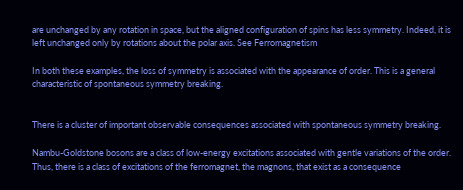are unchanged by any rotation in space, but the aligned configuration of spins has less symmetry. Indeed, it is left unchanged only by rotations about the polar axis. See Ferromagnetism

In both these examples, the loss of symmetry is associated with the appearance of order. This is a general characteristic of spontaneous symmetry breaking.


There is a cluster of important observable consequences associated with spontaneous symmetry breaking.

Nambu-Goldstone bosons are a class of low-energy excitations associated with gentle variations of the order. Thus, there is a class of excitations of the ferromagnet, the magnons, that exist as a consequence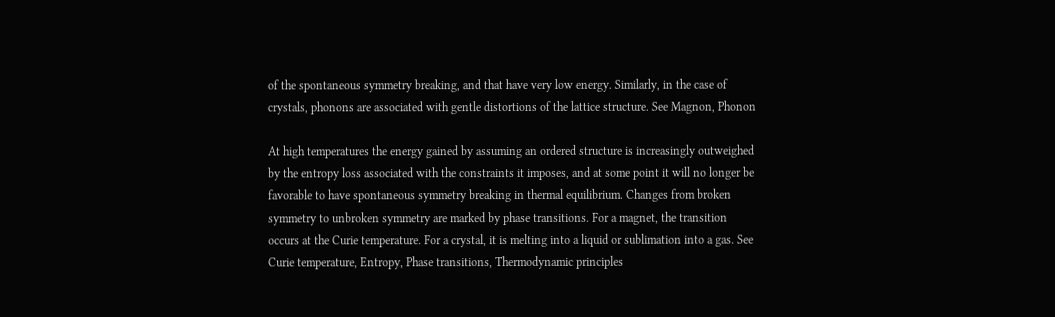of the spontaneous symmetry breaking, and that have very low energy. Similarly, in the case of crystals, phonons are associated with gentle distortions of the lattice structure. See Magnon, Phonon

At high temperatures the energy gained by assuming an ordered structure is increasingly outweighed by the entropy loss associated with the constraints it imposes, and at some point it will no longer be favorable to have spontaneous symmetry breaking in thermal equilibrium. Changes from broken symmetry to unbroken symmetry are marked by phase transitions. For a magnet, the transition occurs at the Curie temperature. For a crystal, it is melting into a liquid or sublimation into a gas. See Curie temperature, Entropy, Phase transitions, Thermodynamic principles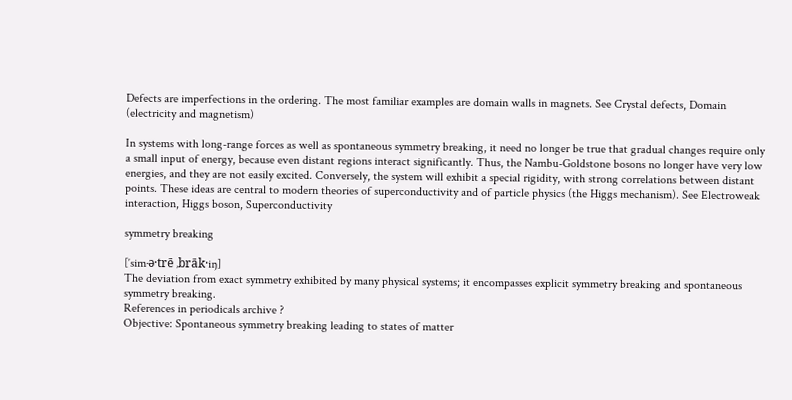Defects are imperfections in the ordering. The most familiar examples are domain walls in magnets. See Crystal defects, Domain (electricity and magnetism)

In systems with long-range forces as well as spontaneous symmetry breaking, it need no longer be true that gradual changes require only a small input of energy, because even distant regions interact significantly. Thus, the Nambu-Goldstone bosons no longer have very low energies, and they are not easily excited. Conversely, the system will exhibit a special rigidity, with strong correlations between distant points. These ideas are central to modern theories of superconductivity and of particle physics (the Higgs mechanism). See Electroweak interaction, Higgs boson, Superconductivity

symmetry breaking

[′sim·ə·trē ‚brāk·iŋ]
The deviation from exact symmetry exhibited by many physical systems; it encompasses explicit symmetry breaking and spontaneous symmetry breaking.
References in periodicals archive ?
Objective: Spontaneous symmetry breaking leading to states of matter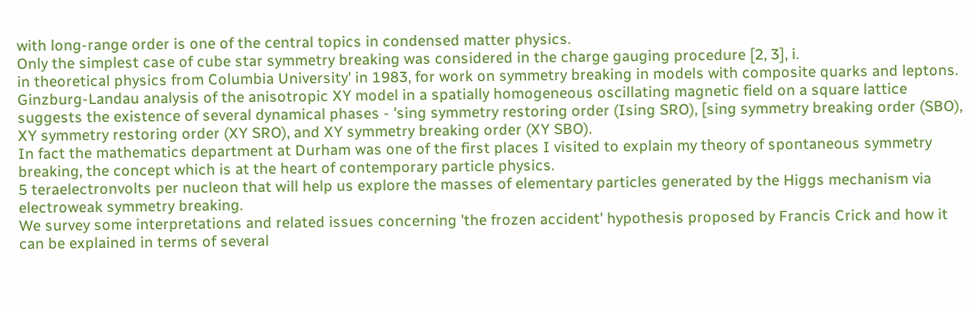with long-range order is one of the central topics in condensed matter physics.
Only the simplest case of cube star symmetry breaking was considered in the charge gauging procedure [2, 3], i.
in theoretical physics from Columbia University' in 1983, for work on symmetry breaking in models with composite quarks and leptons.
Ginzburg-Landau analysis of the anisotropic XY model in a spatially homogeneous oscillating magnetic field on a square lattice suggests the existence of several dynamical phases - 'sing symmetry restoring order (Ising SRO), [sing symmetry breaking order (SBO), XY symmetry restoring order (XY SRO), and XY symmetry breaking order (XY SBO).
In fact the mathematics department at Durham was one of the first places I visited to explain my theory of spontaneous symmetry breaking, the concept which is at the heart of contemporary particle physics.
5 teraelectronvolts per nucleon that will help us explore the masses of elementary particles generated by the Higgs mechanism via electroweak symmetry breaking.
We survey some interpretations and related issues concerning 'the frozen accident' hypothesis proposed by Francis Crick and how it can be explained in terms of several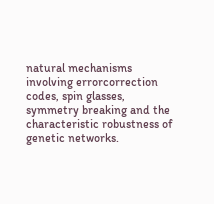natural mechanisms involving errorcorrection codes, spin glasses, symmetry breaking and the characteristic robustness of genetic networks.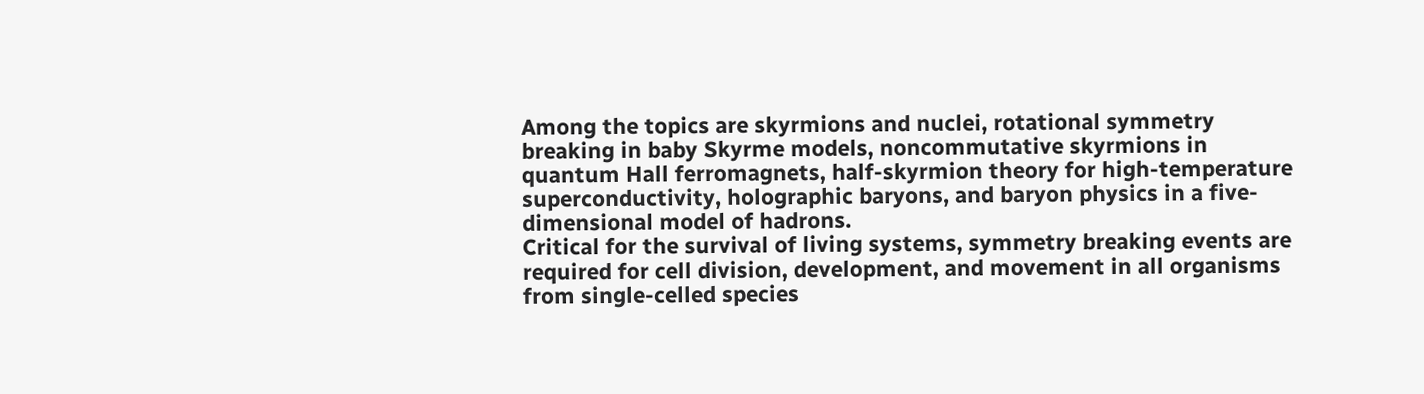Among the topics are skyrmions and nuclei, rotational symmetry breaking in baby Skyrme models, noncommutative skyrmions in quantum Hall ferromagnets, half-skyrmion theory for high-temperature superconductivity, holographic baryons, and baryon physics in a five-dimensional model of hadrons.
Critical for the survival of living systems, symmetry breaking events are required for cell division, development, and movement in all organisms from single-celled species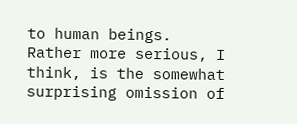to human beings.
Rather more serious, I think, is the somewhat surprising omission of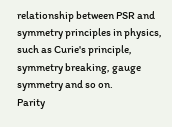relationship between PSR and symmetry principles in physics, such as Curie's principle, symmetry breaking, gauge symmetry and so on.
Parity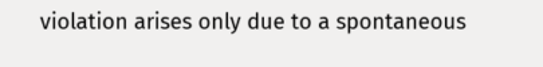violation arises only due to a spontaneous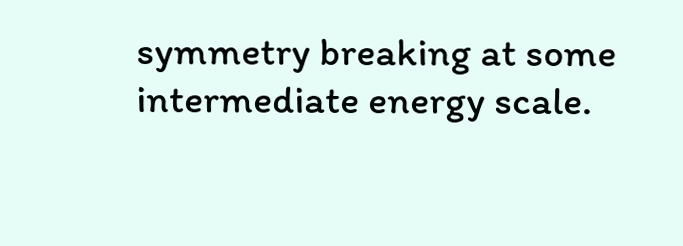symmetry breaking at some intermediate energy scale.